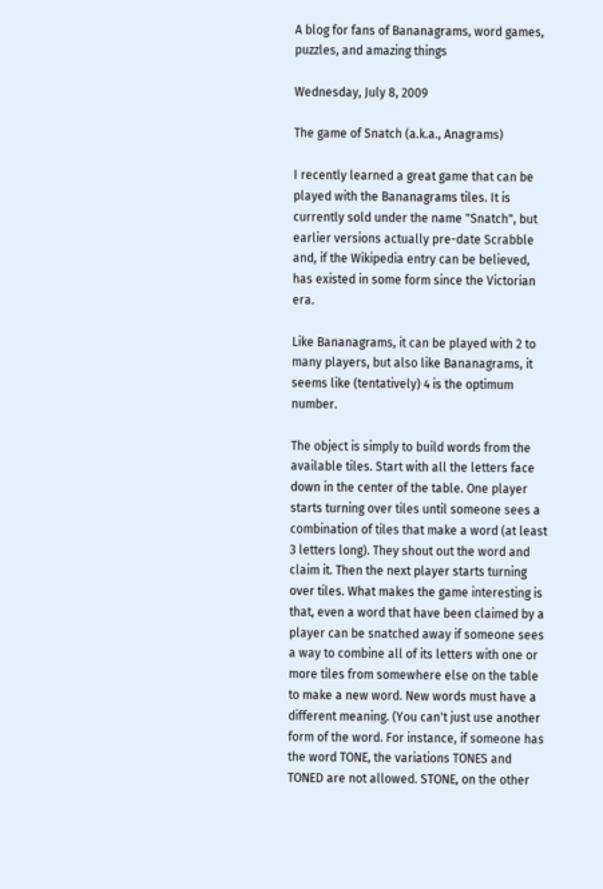A blog for fans of Bananagrams, word games, puzzles, and amazing things

Wednesday, July 8, 2009

The game of Snatch (a.k.a., Anagrams)

I recently learned a great game that can be played with the Bananagrams tiles. It is currently sold under the name "Snatch", but earlier versions actually pre-date Scrabble and, if the Wikipedia entry can be believed, has existed in some form since the Victorian era.

Like Bananagrams, it can be played with 2 to many players, but also like Bananagrams, it seems like (tentatively) 4 is the optimum number.

The object is simply to build words from the available tiles. Start with all the letters face down in the center of the table. One player starts turning over tiles until someone sees a combination of tiles that make a word (at least 3 letters long). They shout out the word and claim it. Then the next player starts turning over tiles. What makes the game interesting is that, even a word that have been claimed by a player can be snatched away if someone sees a way to combine all of its letters with one or more tiles from somewhere else on the table to make a new word. New words must have a different meaning. (You can't just use another form of the word. For instance, if someone has the word TONE, the variations TONES and TONED are not allowed. STONE, on the other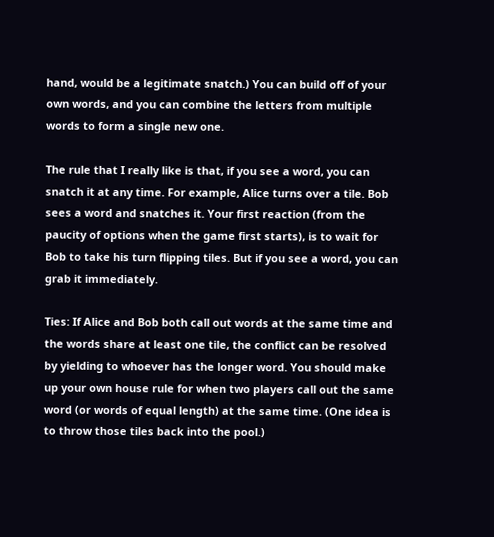hand, would be a legitimate snatch.) You can build off of your own words, and you can combine the letters from multiple words to form a single new one.

The rule that I really like is that, if you see a word, you can snatch it at any time. For example, Alice turns over a tile. Bob sees a word and snatches it. Your first reaction (from the paucity of options when the game first starts), is to wait for Bob to take his turn flipping tiles. But if you see a word, you can grab it immediately.

Ties: If Alice and Bob both call out words at the same time and the words share at least one tile, the conflict can be resolved by yielding to whoever has the longer word. You should make up your own house rule for when two players call out the same word (or words of equal length) at the same time. (One idea is to throw those tiles back into the pool.)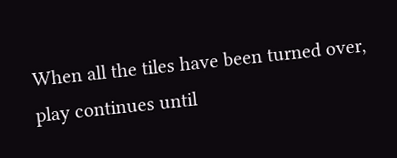When all the tiles have been turned over, play continues until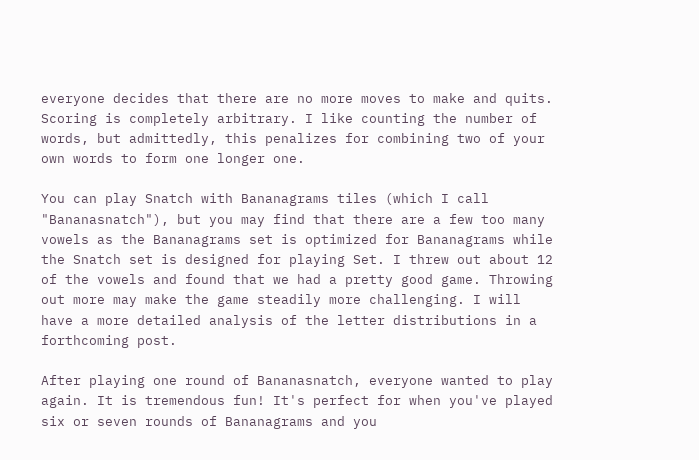everyone decides that there are no more moves to make and quits. Scoring is completely arbitrary. I like counting the number of words, but admittedly, this penalizes for combining two of your own words to form one longer one.

You can play Snatch with Bananagrams tiles (which I call "Bananasnatch"), but you may find that there are a few too many vowels as the Bananagrams set is optimized for Bananagrams while the Snatch set is designed for playing Set. I threw out about 12 of the vowels and found that we had a pretty good game. Throwing out more may make the game steadily more challenging. I will have a more detailed analysis of the letter distributions in a forthcoming post.

After playing one round of Bananasnatch, everyone wanted to play again. It is tremendous fun! It's perfect for when you've played six or seven rounds of Bananagrams and you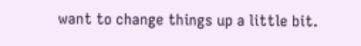want to change things up a little bit.